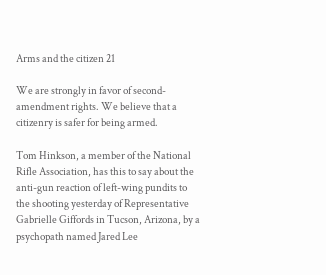Arms and the citizen 21

We are strongly in favor of second-amendment rights. We believe that a citizenry is safer for being armed.

Tom Hinkson, a member of the National Rifle Association, has this to say about the anti-gun reaction of left-wing pundits to the shooting yesterday of Representative Gabrielle Giffords in Tucson, Arizona, by a psychopath named Jared Lee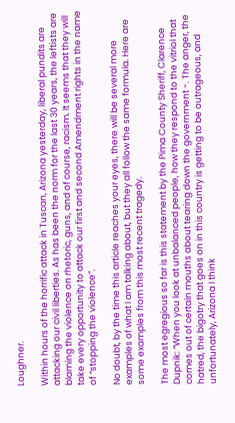Loughner.

Within hours of the horrific attack in Tuscan, Arizona yesterday, liberal pundits are attacking our civil liberties. As has been the norm for the last 30 years, the leftists are blaming the violence on rhetoric, guns, and of course, racism. It seems that they will take every opportunity to attack our first and second Amendment rights in the name of “stopping the violence”.

No doubt, by the time this article reaches your eyes, there will be several more examples of what I am talking about, but they all follow the same formula. Here are some examples from this most recent tragedy.

The most egregious so far is this statement by the Pima County Sheriff, Clarence Dupnik: “When you look at unbalanced people, how they respond to the vitriol that comes out of certain mouths about tearing down the government -. The anger, the hatred, the bigotry that goes on in this country is getting to be outrageous, and unfortunately, Arizona I think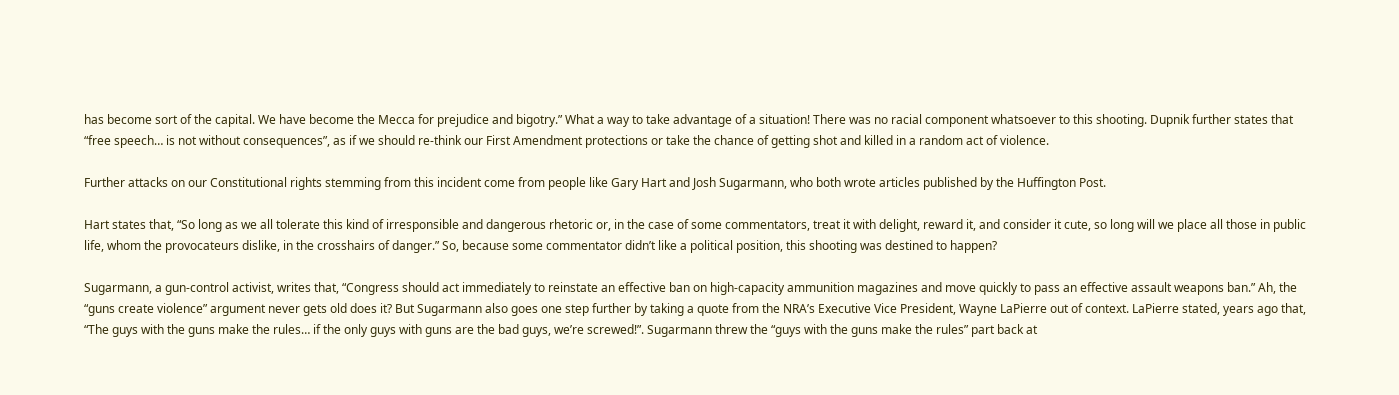has become sort of the capital. We have become the Mecca for prejudice and bigotry.” What a way to take advantage of a situation! There was no racial component whatsoever to this shooting. Dupnik further states that “free speech… is not without consequences”, as if we should re-think our First Amendment protections or take the chance of getting shot and killed in a random act of violence.

Further attacks on our Constitutional rights stemming from this incident come from people like Gary Hart and Josh Sugarmann, who both wrote articles published by the Huffington Post.

Hart states that, “So long as we all tolerate this kind of irresponsible and dangerous rhetoric or, in the case of some commentators, treat it with delight, reward it, and consider it cute, so long will we place all those in public life, whom the provocateurs dislike, in the crosshairs of danger.” So, because some commentator didn’t like a political position, this shooting was destined to happen?

Sugarmann, a gun-control activist, writes that, “Congress should act immediately to reinstate an effective ban on high-capacity ammunition magazines and move quickly to pass an effective assault weapons ban.” Ah, the “guns create violence” argument never gets old does it? But Sugarmann also goes one step further by taking a quote from the NRA’s Executive Vice President, Wayne LaPierre out of context. LaPierre stated, years ago that, “The guys with the guns make the rules… if the only guys with guns are the bad guys, we’re screwed!”. Sugarmann threw the “guys with the guns make the rules” part back at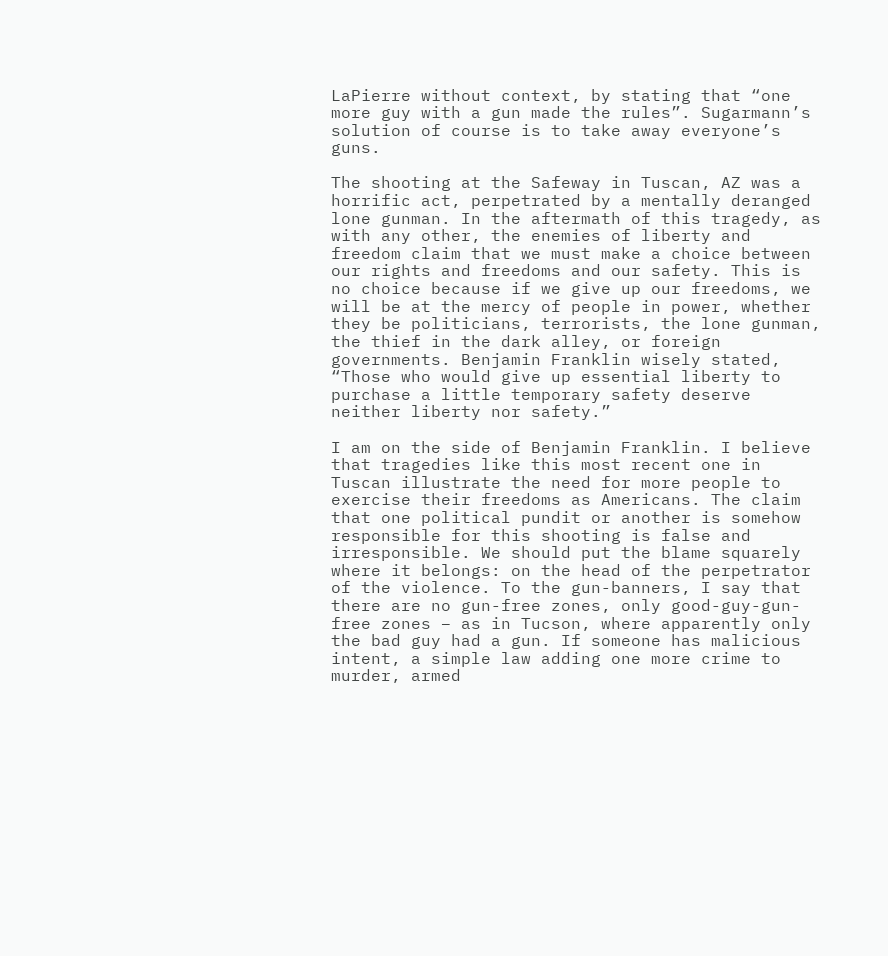LaPierre without context, by stating that “one more guy with a gun made the rules”. Sugarmann’s solution of course is to take away everyone’s guns.

The shooting at the Safeway in Tuscan, AZ was a horrific act, perpetrated by a mentally deranged lone gunman. In the aftermath of this tragedy, as with any other, the enemies of liberty and freedom claim that we must make a choice between our rights and freedoms and our safety. This is no choice because if we give up our freedoms, we will be at the mercy of people in power, whether they be politicians, terrorists, the lone gunman, the thief in the dark alley, or foreign governments. Benjamin Franklin wisely stated, “Those who would give up essential liberty to purchase a little temporary safety deserve neither liberty nor safety.”

I am on the side of Benjamin Franklin. I believe that tragedies like this most recent one in Tuscan illustrate the need for more people to exercise their freedoms as Americans. The claim that one political pundit or another is somehow responsible for this shooting is false and irresponsible. We should put the blame squarely where it belongs: on the head of the perpetrator of the violence. To the gun-banners, I say that there are no gun-free zones, only good-guy-gun-free zones – as in Tucson, where apparently only the bad guy had a gun. If someone has malicious intent, a simple law adding one more crime to murder, armed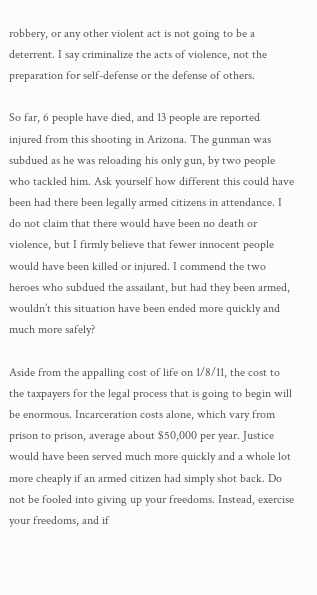robbery, or any other violent act is not going to be a deterrent. I say criminalize the acts of violence, not the preparation for self-defense or the defense of others.

So far, 6 people have died, and 13 people are reported injured from this shooting in Arizona. The gunman was subdued as he was reloading his only gun, by two people who tackled him. Ask yourself how different this could have been had there been legally armed citizens in attendance. I do not claim that there would have been no death or violence, but I firmly believe that fewer innocent people would have been killed or injured. I commend the two heroes who subdued the assailant, but had they been armed, wouldn’t this situation have been ended more quickly and much more safely?

Aside from the appalling cost of life on 1/8/11, the cost to the taxpayers for the legal process that is going to begin will be enormous. Incarceration costs alone, which vary from prison to prison, average about $50,000 per year. Justice would have been served much more quickly and a whole lot more cheaply if an armed citizen had simply shot back. Do not be fooled into giving up your freedoms. Instead, exercise your freedoms, and if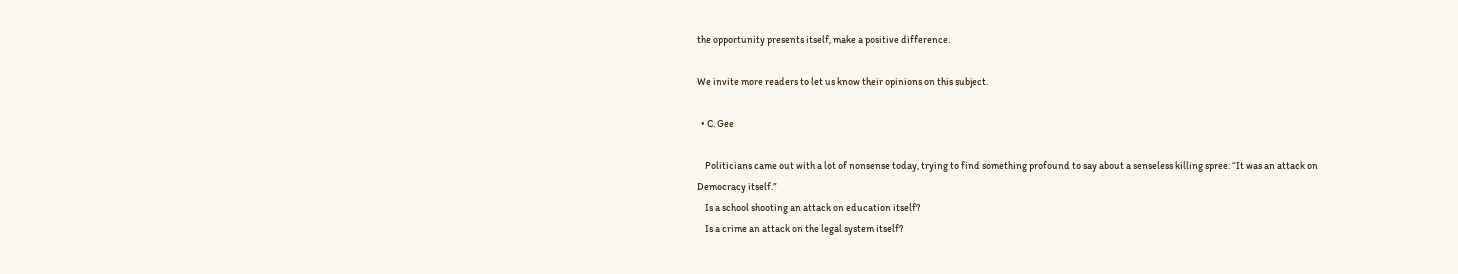the opportunity presents itself, make a positive difference.

We invite more readers to let us know their opinions on this subject.

  • C. Gee

    Politicians came out with a lot of nonsense today, trying to find something profound to say about a senseless killing spree: “It was an attack on Democracy itself.”
    Is a school shooting an attack on education itself?
    Is a crime an attack on the legal system itself?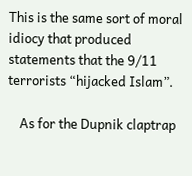This is the same sort of moral idiocy that produced statements that the 9/11 terrorists “hijacked Islam”.

    As for the Dupnik claptrap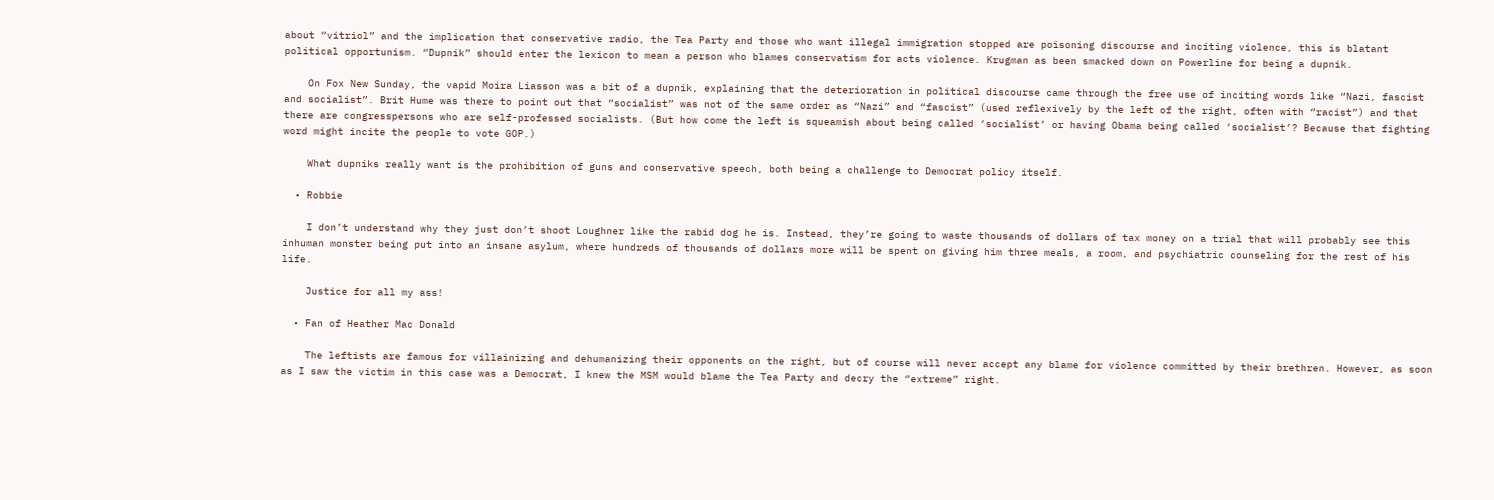about “vitriol” and the implication that conservative radio, the Tea Party and those who want illegal immigration stopped are poisoning discourse and inciting violence, this is blatant political opportunism. “Dupnik” should enter the lexicon to mean a person who blames conservatism for acts violence. Krugman as been smacked down on Powerline for being a dupnik.

    On Fox New Sunday, the vapid Moira Liasson was a bit of a dupnik, explaining that the deterioration in political discourse came through the free use of inciting words like “Nazi, fascist and socialist”. Brit Hume was there to point out that “socialist” was not of the same order as “Nazi” and “fascist” (used reflexively by the left of the right, often with “racist”) and that there are congresspersons who are self-professed socialists. (But how come the left is squeamish about being called ‘socialist’ or having Obama being called ‘socialist’? Because that fighting word might incite the people to vote GOP.)

    What dupniks really want is the prohibition of guns and conservative speech, both being a challenge to Democrat policy itself.

  • Robbie

    I don’t understand why they just don’t shoot Loughner like the rabid dog he is. Instead, they’re going to waste thousands of dollars of tax money on a trial that will probably see this inhuman monster being put into an insane asylum, where hundreds of thousands of dollars more will be spent on giving him three meals, a room, and psychiatric counseling for the rest of his life.

    Justice for all my ass!

  • Fan of Heather Mac Donald

    The leftists are famous for villainizing and dehumanizing their opponents on the right, but of course will never accept any blame for violence committed by their brethren. However, as soon as I saw the victim in this case was a Democrat, I knew the MSM would blame the Tea Party and decry the “extreme” right.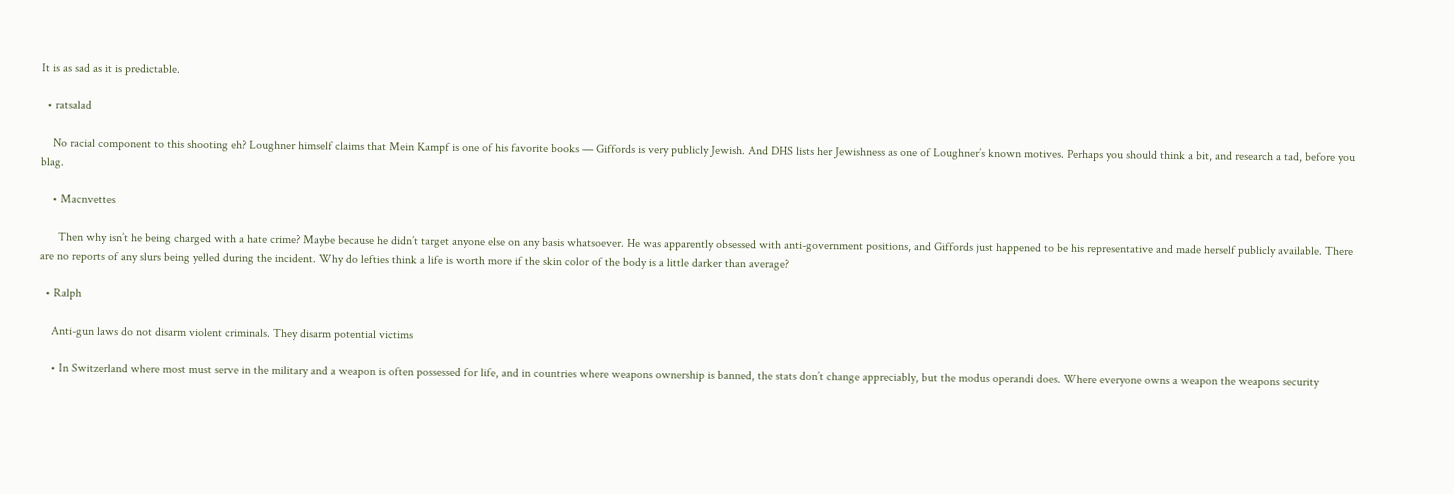It is as sad as it is predictable.

  • ratsalad

    No racial component to this shooting eh? Loughner himself claims that Mein Kampf is one of his favorite books — Giffords is very publicly Jewish. And DHS lists her Jewishness as one of Loughner’s known motives. Perhaps you should think a bit, and research a tad, before you blag.

    • Macnvettes

      Then why isn’t he being charged with a hate crime? Maybe because he didn’t target anyone else on any basis whatsoever. He was apparently obsessed with anti-government positions, and Giffords just happened to be his representative and made herself publicly available. There are no reports of any slurs being yelled during the incident. Why do lefties think a life is worth more if the skin color of the body is a little darker than average?

  • Ralph

    Anti-gun laws do not disarm violent criminals. They disarm potential victims

    • In Switzerland where most must serve in the military and a weapon is often possessed for life, and in countries where weapons ownership is banned, the stats don’t change appreciably, but the modus operandi does. Where everyone owns a weapon the weapons security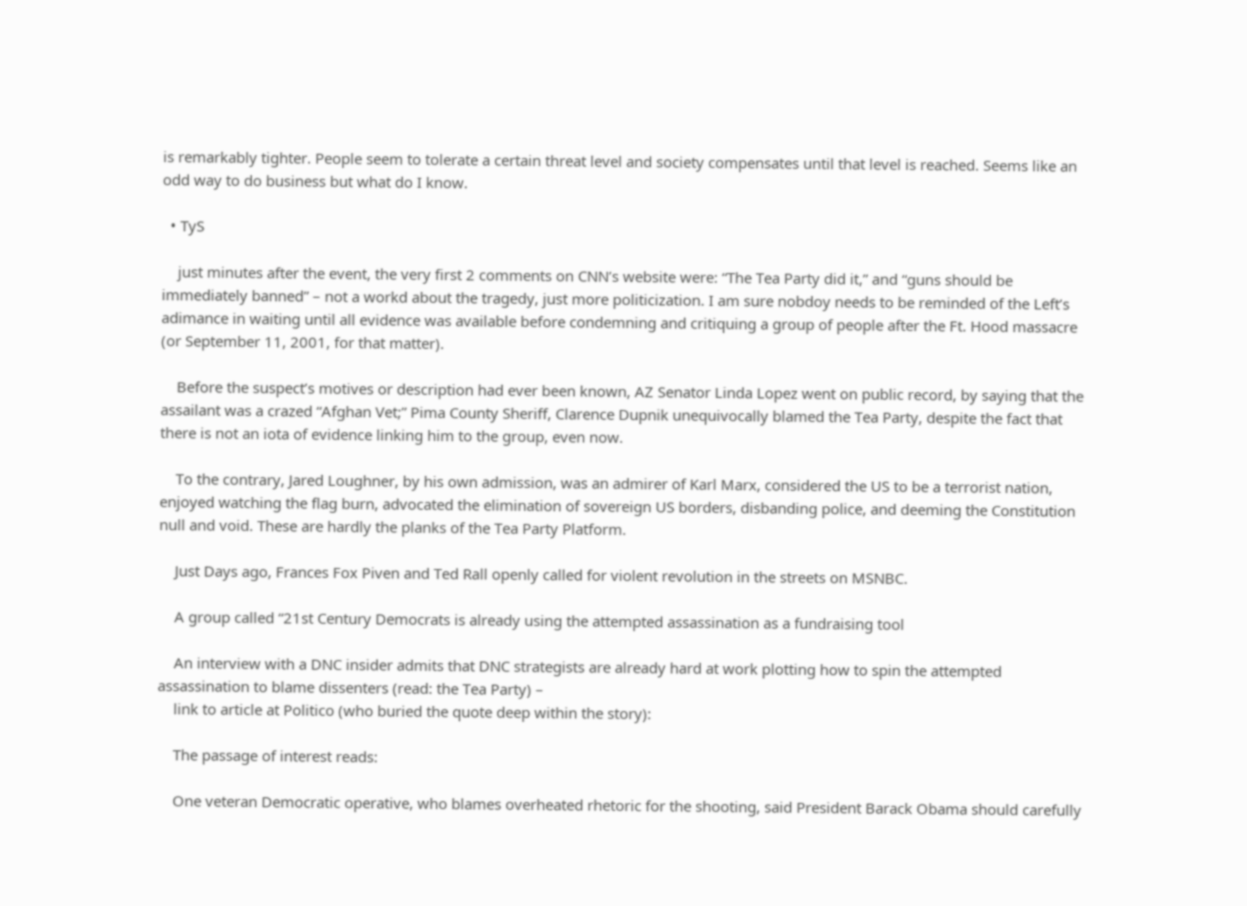is remarkably tighter. People seem to tolerate a certain threat level and society compensates until that level is reached. Seems like an odd way to do business but what do I know.

  • TyS

    just minutes after the event, the very first 2 comments on CNN’s website were: “The Tea Party did it,” and “guns should be immediately banned” – not a workd about the tragedy, just more politicization. I am sure nobdoy needs to be reminded of the Left’s adimance in waiting until all evidence was available before condemning and critiquing a group of people after the Ft. Hood massacre (or September 11, 2001, for that matter).

    Before the suspect’s motives or description had ever been known, AZ Senator Linda Lopez went on public record, by saying that the assailant was a crazed “Afghan Vet;” Pima County Sheriff, Clarence Dupnik unequivocally blamed the Tea Party, despite the fact that there is not an iota of evidence linking him to the group, even now.

    To the contrary, Jared Loughner, by his own admission, was an admirer of Karl Marx, considered the US to be a terrorist nation, enjoyed watching the flag burn, advocated the elimination of sovereign US borders, disbanding police, and deeming the Constitution null and void. These are hardly the planks of the Tea Party Platform.

    Just Days ago, Frances Fox Piven and Ted Rall openly called for violent revolution in the streets on MSNBC.

    A group called “21st Century Democrats is already using the attempted assassination as a fundraising tool

    An interview with a DNC insider admits that DNC strategists are already hard at work plotting how to spin the attempted assassination to blame dissenters (read: the Tea Party) –
    link to article at Politico (who buried the quote deep within the story):

    The passage of interest reads:

    One veteran Democratic operative, who blames overheated rhetoric for the shooting, said President Barack Obama should carefully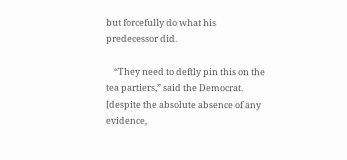but forcefully do what his predecessor did.

    “They need to deftly pin this on the tea partiers,” said the Democrat. [despite the absolute absence of any evidence,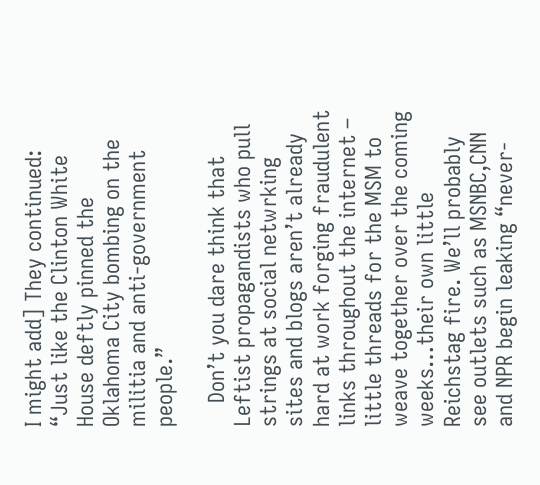I might add] They continued: “Just like the Clinton White House deftly pinned the Oklahoma City bombing on the militia and anti-government people.”

    Don’t you dare think that Leftist propagandists who pull strings at social netwrking sites and blogs aren’t already hard at work forging fraudulent links throughout the internet – little threads for the MSM to weave together over the coming weeks…their own little Reichstag fire. We’ll probably see outlets such as MSNBC,CNN and NPR begin leaking “never-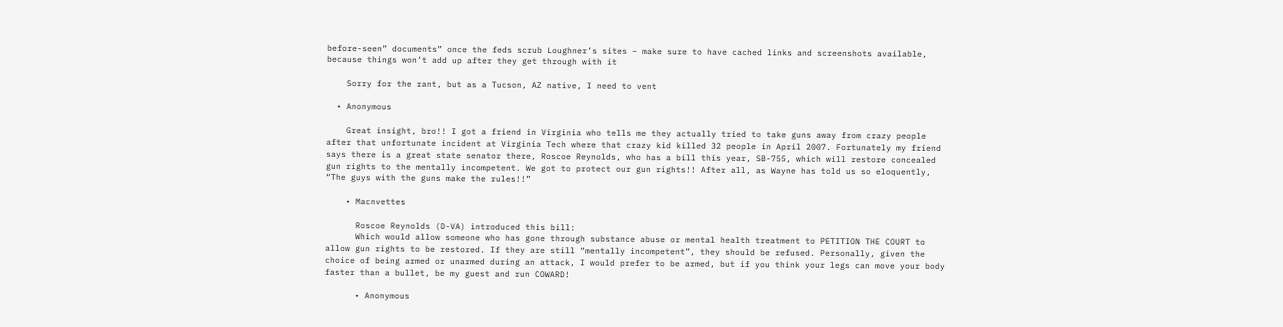before-seen” documents” once the feds scrub Loughner’s sites – make sure to have cached links and screenshots available, because things won’t add up after they get through with it

    Sorry for the rant, but as a Tucson, AZ native, I need to vent

  • Anonymous

    Great insight, bro!! I got a friend in Virginia who tells me they actually tried to take guns away from crazy people after that unfortunate incident at Virginia Tech where that crazy kid killed 32 people in April 2007. Fortunately my friend says there is a great state senator there, Roscoe Reynolds, who has a bill this year, SB-755, which will restore concealed gun rights to the mentally incompetent. We got to protect our gun rights!! After all, as Wayne has told us so eloquently, “The guys with the guns make the rules!!”

    • Macnvettes

      Roscoe Reynolds (D-VA) introduced this bill:
      Which would allow someone who has gone through substance abuse or mental health treatment to PETITION THE COURT to allow gun rights to be restored. If they are still “mentally incompetent”, they should be refused. Personally, given the choice of being armed or unarmed during an attack, I would prefer to be armed, but if you think your legs can move your body faster than a bullet, be my guest and run COWARD!

      • Anonymous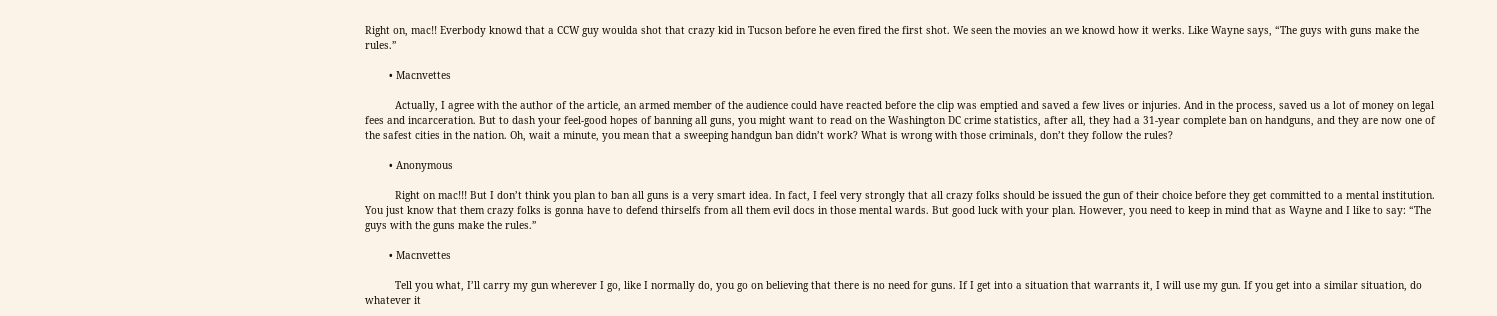Right on, mac!! Everbody knowd that a CCW guy woulda shot that crazy kid in Tucson before he even fired the first shot. We seen the movies an we knowd how it werks. Like Wayne says, “The guys with guns make the rules.”

        • Macnvettes

          Actually, I agree with the author of the article, an armed member of the audience could have reacted before the clip was emptied and saved a few lives or injuries. And in the process, saved us a lot of money on legal fees and incarceration. But to dash your feel-good hopes of banning all guns, you might want to read on the Washington DC crime statistics, after all, they had a 31-year complete ban on handguns, and they are now one of the safest cities in the nation. Oh, wait a minute, you mean that a sweeping handgun ban didn’t work? What is wrong with those criminals, don’t they follow the rules?

        • Anonymous

          Right on mac!!! But I don’t think you plan to ban all guns is a very smart idea. In fact, I feel very strongly that all crazy folks should be issued the gun of their choice before they get committed to a mental institution. You just know that them crazy folks is gonna have to defend thirselfs from all them evil docs in those mental wards. But good luck with your plan. However, you need to keep in mind that as Wayne and I like to say: “The guys with the guns make the rules.”

        • Macnvettes

          Tell you what, I’ll carry my gun wherever I go, like I normally do, you go on believing that there is no need for guns. If I get into a situation that warrants it, I will use my gun. If you get into a similar situation, do whatever it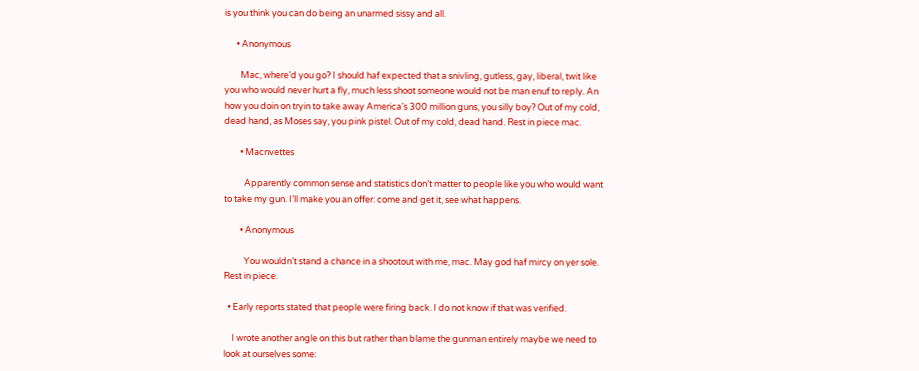is you think you can do being an unarmed sissy and all.

      • Anonymous

        Mac, where’d you go? I should haf expected that a snivling, gutless, gay, liberal, twit like you who would never hurt a fly, much less shoot someone would not be man enuf to reply. An how you doin on tryin to take away America’s 300 million guns, you silly boy? Out of my cold, dead hand, as Moses say, you pink pistel. Out of my cold, dead hand. Rest in piece mac.

        • Macnvettes

          Apparently common sense and statistics don’t matter to people like you who would want to take my gun. I’ll make you an offer: come and get it, see what happens.

        • Anonymous

          You wouldn’t stand a chance in a shootout with me, mac. May god haf mircy on yer sole. Rest in piece.

  • Early reports stated that people were firing back. I do not know if that was verified.

    I wrote another angle on this but rather than blame the gunman entirely maybe we need to look at ourselves some: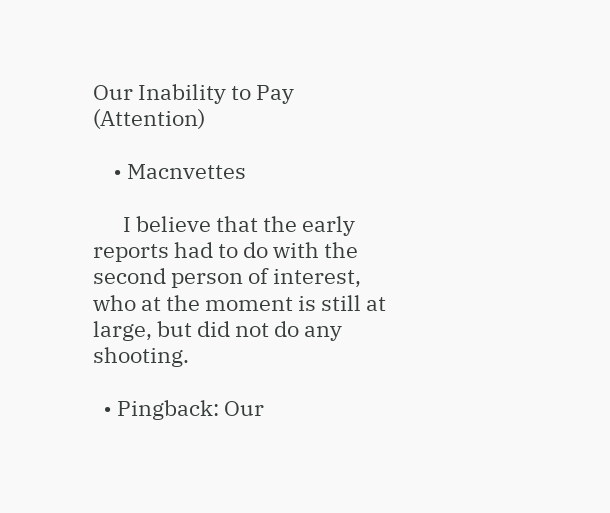Our Inability to Pay (Attention)

    • Macnvettes

      I believe that the early reports had to do with the second person of interest, who at the moment is still at large, but did not do any shooting.

  • Pingback: Our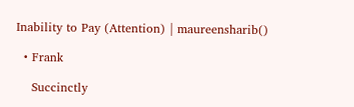Inability to Pay (Attention) | maureensharib()

  • Frank

    Succinctly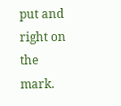put and right on the mark.